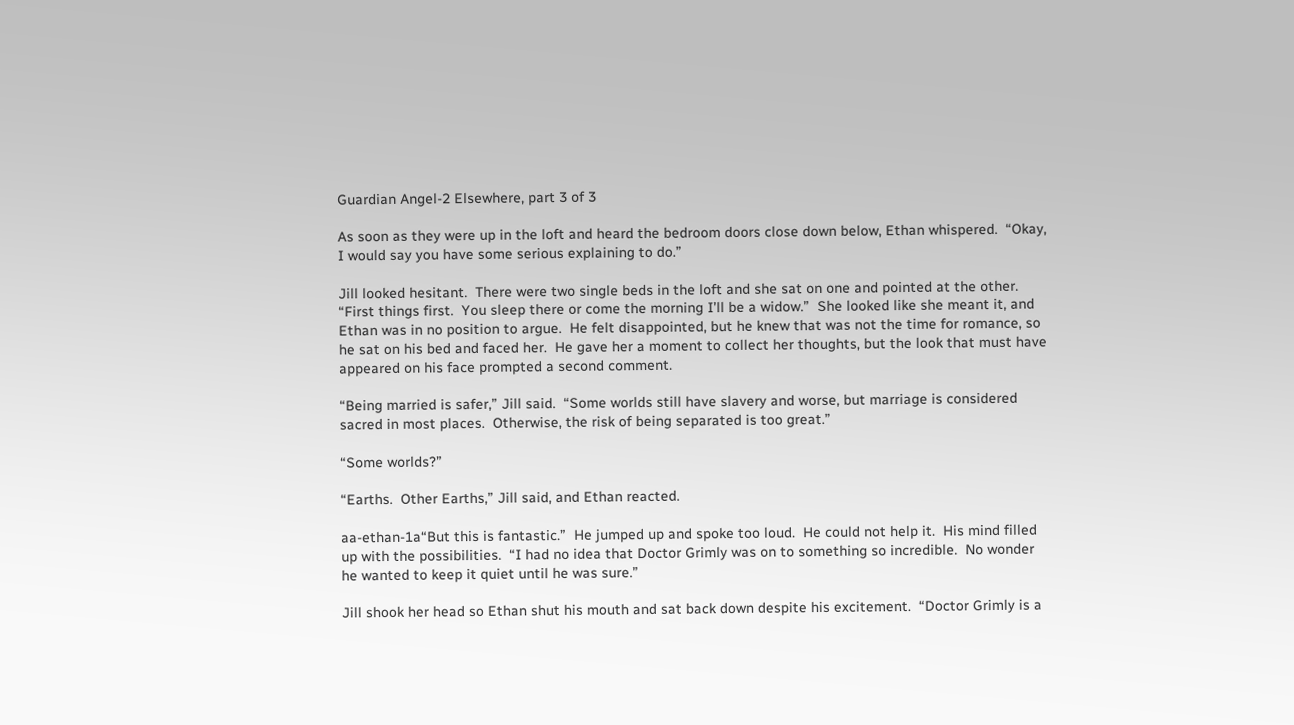Guardian Angel-2 Elsewhere, part 3 of 3

As soon as they were up in the loft and heard the bedroom doors close down below, Ethan whispered.  “Okay, I would say you have some serious explaining to do.”

Jill looked hesitant.  There were two single beds in the loft and she sat on one and pointed at the other.  “First things first.  You sleep there or come the morning I’ll be a widow.”  She looked like she meant it, and Ethan was in no position to argue.  He felt disappointed, but he knew that was not the time for romance, so he sat on his bed and faced her.  He gave her a moment to collect her thoughts, but the look that must have appeared on his face prompted a second comment.

“Being married is safer,” Jill said.  “Some worlds still have slavery and worse, but marriage is considered sacred in most places.  Otherwise, the risk of being separated is too great.”

“Some worlds?”

“Earths.  Other Earths,” Jill said, and Ethan reacted.

aa-ethan-1a“But this is fantastic.”  He jumped up and spoke too loud.  He could not help it.  His mind filled up with the possibilities.  “I had no idea that Doctor Grimly was on to something so incredible.  No wonder he wanted to keep it quiet until he was sure.”

Jill shook her head so Ethan shut his mouth and sat back down despite his excitement.  “Doctor Grimly is a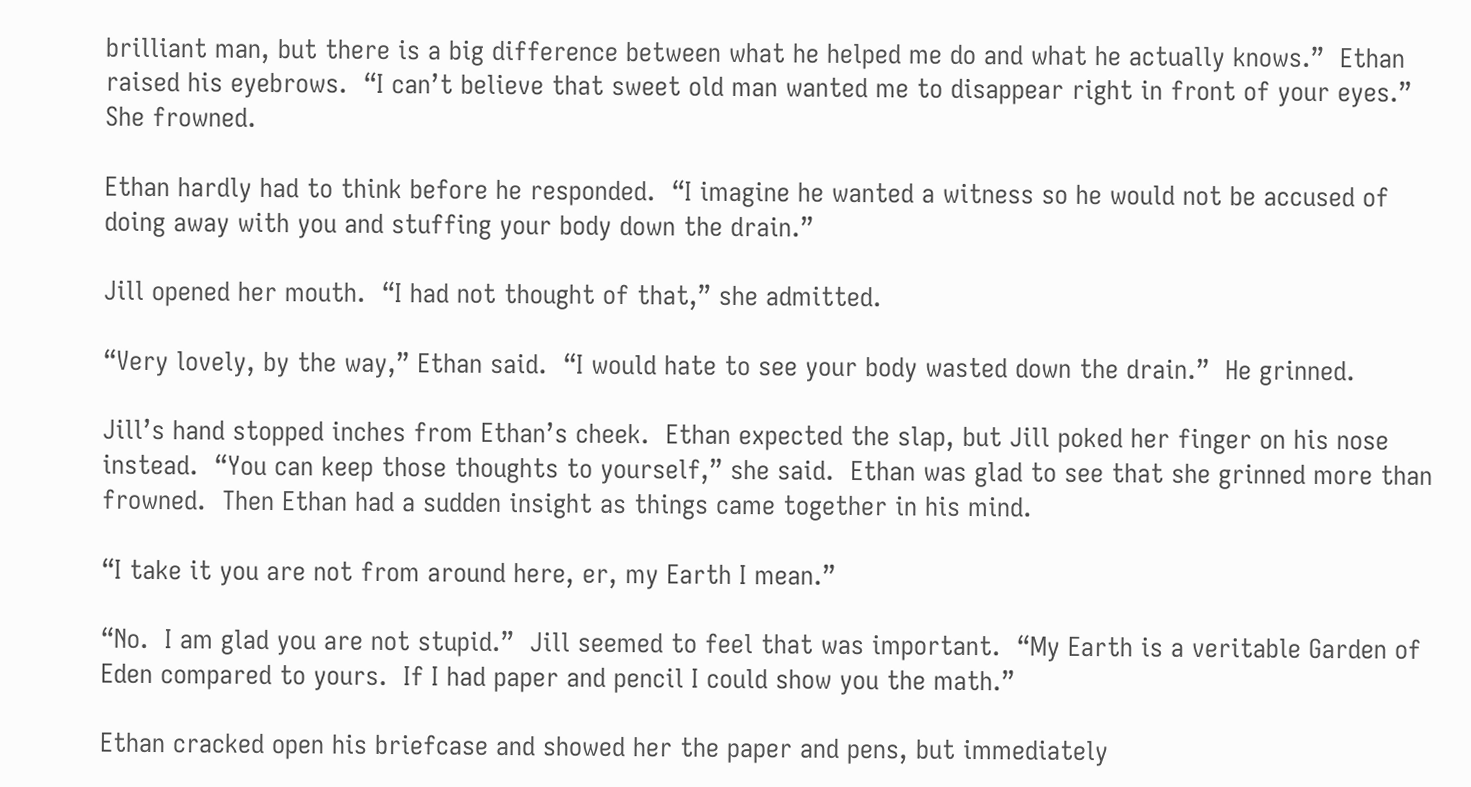brilliant man, but there is a big difference between what he helped me do and what he actually knows.”  Ethan raised his eyebrows.  “I can’t believe that sweet old man wanted me to disappear right in front of your eyes.”  She frowned.

Ethan hardly had to think before he responded.  “I imagine he wanted a witness so he would not be accused of doing away with you and stuffing your body down the drain.”

Jill opened her mouth.  “I had not thought of that,” she admitted.

“Very lovely, by the way,” Ethan said.  “I would hate to see your body wasted down the drain.”  He grinned.

Jill’s hand stopped inches from Ethan’s cheek.  Ethan expected the slap, but Jill poked her finger on his nose instead.  “You can keep those thoughts to yourself,” she said.  Ethan was glad to see that she grinned more than frowned.  Then Ethan had a sudden insight as things came together in his mind.

“I take it you are not from around here, er, my Earth I mean.”

“No.  I am glad you are not stupid.”  Jill seemed to feel that was important.  “My Earth is a veritable Garden of Eden compared to yours.  If I had paper and pencil I could show you the math.”

Ethan cracked open his briefcase and showed her the paper and pens, but immediately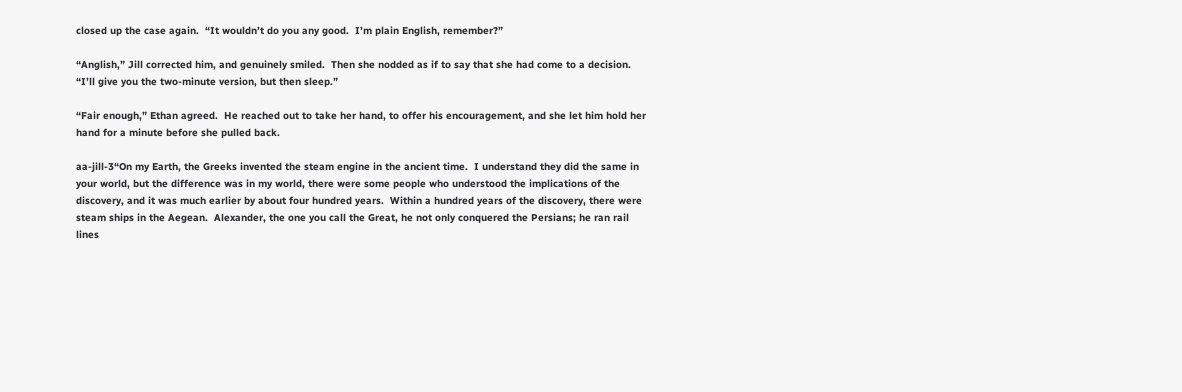closed up the case again.  “It wouldn’t do you any good.  I’m plain English, remember?”

“Anglish,” Jill corrected him, and genuinely smiled.  Then she nodded as if to say that she had come to a decision.  “I’ll give you the two-minute version, but then sleep.”

“Fair enough,” Ethan agreed.  He reached out to take her hand, to offer his encouragement, and she let him hold her hand for a minute before she pulled back.

aa-jill-3“On my Earth, the Greeks invented the steam engine in the ancient time.  I understand they did the same in your world, but the difference was in my world, there were some people who understood the implications of the discovery, and it was much earlier by about four hundred years.  Within a hundred years of the discovery, there were steam ships in the Aegean.  Alexander, the one you call the Great, he not only conquered the Persians; he ran rail lines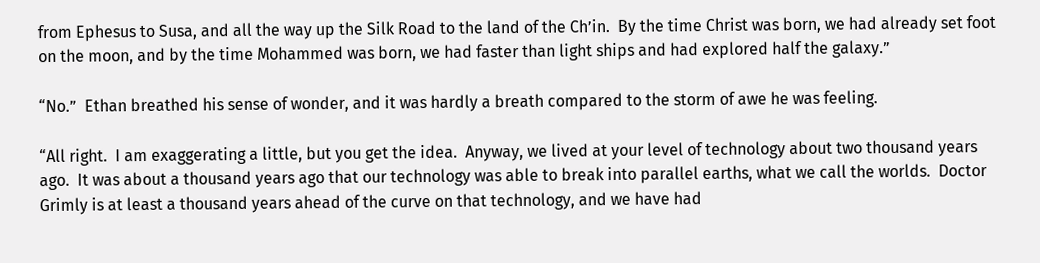from Ephesus to Susa, and all the way up the Silk Road to the land of the Ch’in.  By the time Christ was born, we had already set foot on the moon, and by the time Mohammed was born, we had faster than light ships and had explored half the galaxy.”

“No.”  Ethan breathed his sense of wonder, and it was hardly a breath compared to the storm of awe he was feeling.

“All right.  I am exaggerating a little, but you get the idea.  Anyway, we lived at your level of technology about two thousand years ago.  It was about a thousand years ago that our technology was able to break into parallel earths, what we call the worlds.  Doctor Grimly is at least a thousand years ahead of the curve on that technology, and we have had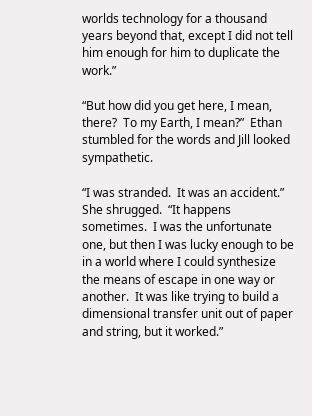worlds technology for a thousand years beyond that, except I did not tell him enough for him to duplicate the work.”

“But how did you get here, I mean, there?  To my Earth, I mean?”  Ethan stumbled for the words and Jill looked sympathetic.

“I was stranded.  It was an accident.”  She shrugged.  “It happens sometimes.  I was the unfortunate one, but then I was lucky enough to be in a world where I could synthesize the means of escape in one way or another.  It was like trying to build a dimensional transfer unit out of paper and string, but it worked.”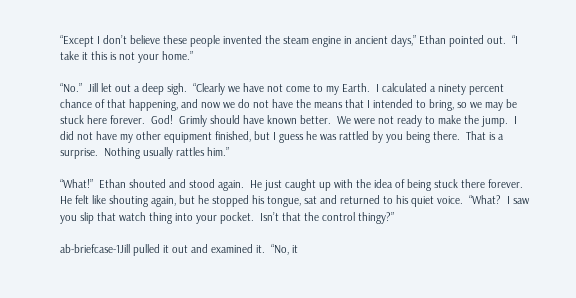“Except I don’t believe these people invented the steam engine in ancient days,” Ethan pointed out.  “I take it this is not your home.”

“No.”  Jill let out a deep sigh.  “Clearly we have not come to my Earth.  I calculated a ninety percent chance of that happening, and now we do not have the means that I intended to bring, so we may be stuck here forever.  God!  Grimly should have known better.  We were not ready to make the jump.  I did not have my other equipment finished, but I guess he was rattled by you being there.  That is a surprise.  Nothing usually rattles him.”

“What!”  Ethan shouted and stood again.  He just caught up with the idea of being stuck there forever.  He felt like shouting again, but he stopped his tongue, sat and returned to his quiet voice.  “What?  I saw you slip that watch thing into your pocket.  Isn’t that the control thingy?”

ab-briefcase-1Jill pulled it out and examined it.  “No, it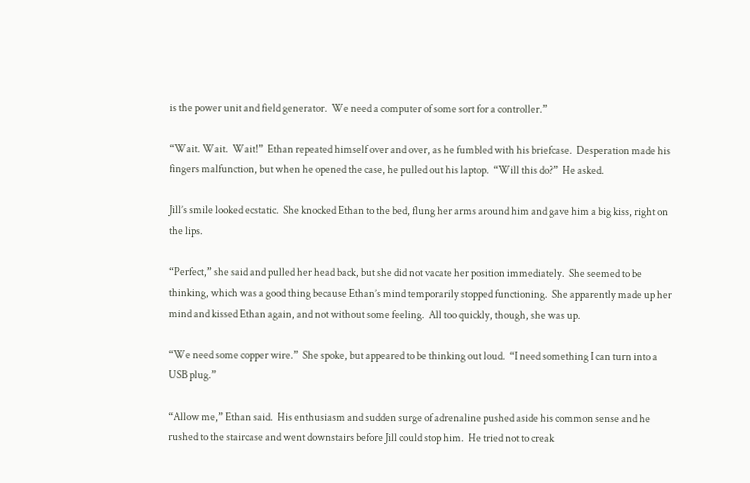is the power unit and field generator.  We need a computer of some sort for a controller.”

“Wait. Wait.  Wait!”  Ethan repeated himself over and over, as he fumbled with his briefcase.  Desperation made his fingers malfunction, but when he opened the case, he pulled out his laptop.  “Will this do?”  He asked.

Jill’s smile looked ecstatic.  She knocked Ethan to the bed, flung her arms around him and gave him a big kiss, right on the lips.

“Perfect,” she said and pulled her head back, but she did not vacate her position immediately.  She seemed to be thinking, which was a good thing because Ethan’s mind temporarily stopped functioning.  She apparently made up her mind and kissed Ethan again, and not without some feeling.  All too quickly, though, she was up.

“We need some copper wire.”  She spoke, but appeared to be thinking out loud.  “I need something I can turn into a USB plug.”

“Allow me,” Ethan said.  His enthusiasm and sudden surge of adrenaline pushed aside his common sense and he rushed to the staircase and went downstairs before Jill could stop him.  He tried not to creak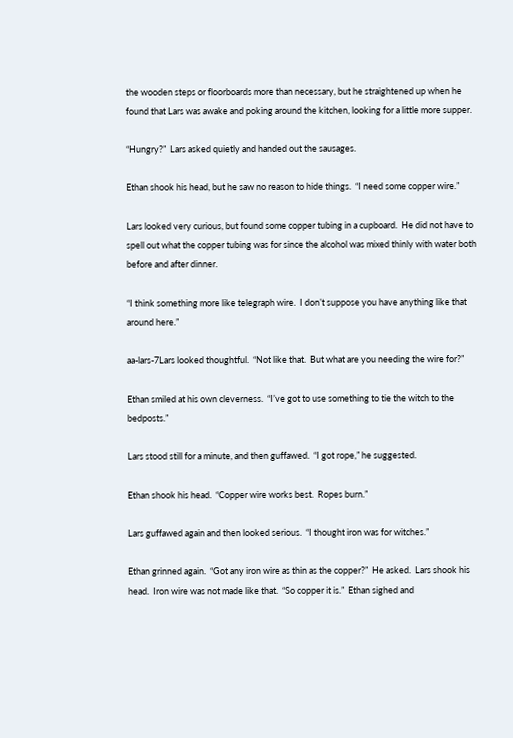the wooden steps or floorboards more than necessary, but he straightened up when he found that Lars was awake and poking around the kitchen, looking for a little more supper.

“Hungry?”  Lars asked quietly and handed out the sausages.

Ethan shook his head, but he saw no reason to hide things.  “I need some copper wire.”

Lars looked very curious, but found some copper tubing in a cupboard.  He did not have to spell out what the copper tubing was for since the alcohol was mixed thinly with water both before and after dinner.

“I think something more like telegraph wire.  I don’t suppose you have anything like that around here.”

aa-lars-7Lars looked thoughtful.  “Not like that.  But what are you needing the wire for?”

Ethan smiled at his own cleverness.  “I’ve got to use something to tie the witch to the bedposts.”

Lars stood still for a minute, and then guffawed.  “I got rope,” he suggested.

Ethan shook his head.  “Copper wire works best.  Ropes burn.”

Lars guffawed again and then looked serious.  “I thought iron was for witches.”

Ethan grinned again.  “Got any iron wire as thin as the copper?”  He asked.  Lars shook his head.  Iron wire was not made like that.  “So copper it is.”  Ethan sighed and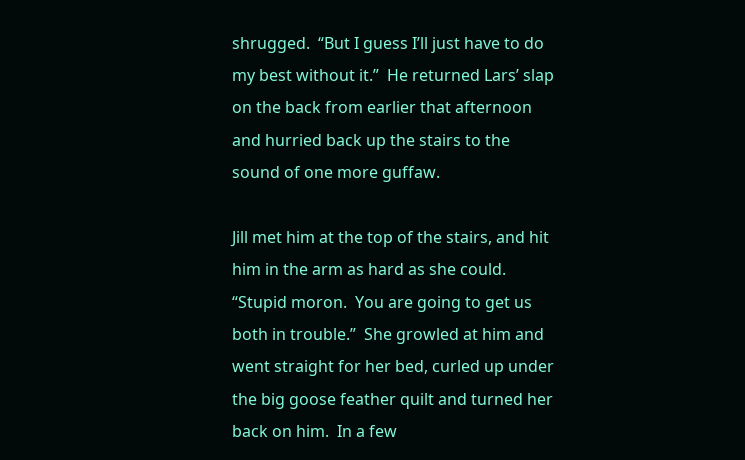shrugged.  “But I guess I’ll just have to do my best without it.”  He returned Lars’ slap on the back from earlier that afternoon and hurried back up the stairs to the sound of one more guffaw.

Jill met him at the top of the stairs, and hit him in the arm as hard as she could.  “Stupid moron.  You are going to get us both in trouble.”  She growled at him and went straight for her bed, curled up under the big goose feather quilt and turned her back on him.  In a few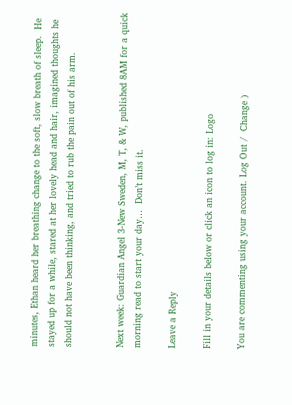minutes, Ethan heard her breathing change to the soft, slow breath of sleep.  He stayed up for a while, stared at her lovely head and hair, imagined thoughts he should not have been thinking, and tried to rub the pain out of his arm.


Next week: Guardian Angel 3-New Sweden, M, T, & W, published 8AM for a quick morning read to start your day…  Don’t miss it.

Leave a Reply

Fill in your details below or click an icon to log in: Logo

You are commenting using your account. Log Out /  Change )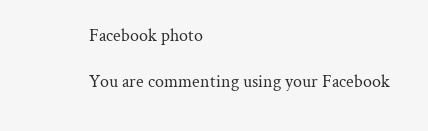Facebook photo

You are commenting using your Facebook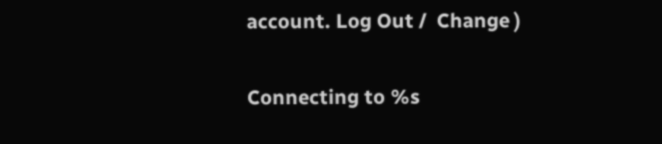account. Log Out /  Change )

Connecting to %s